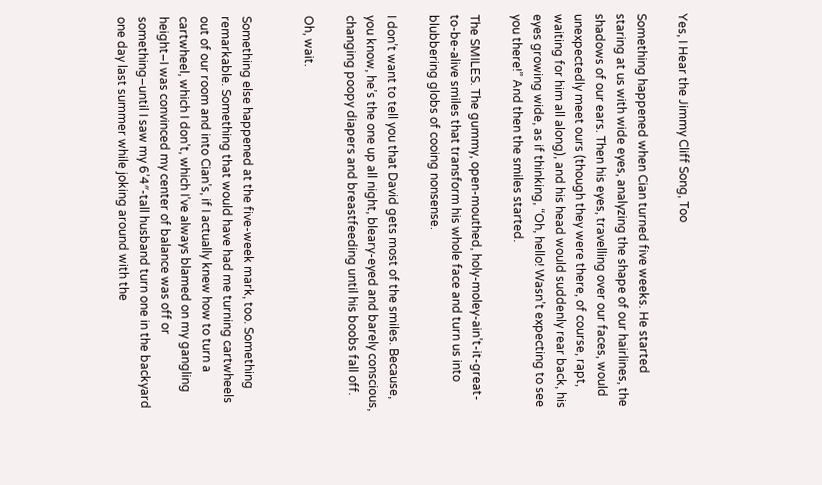Yes, I Hear the Jimmy Cliff Song, Too

Something happened when Cian turned five weeks. He started staring at us with wide eyes, analyzing the shape of our hairlines, the shadows of our ears. Then his eyes, travelling over our faces, would unexpectedly meet ours (though they were there, of course, rapt, waiting for him all along), and his head would suddenly rear back, his eyes growing wide, as if thinking, “Oh, hello! Wasn’t expecting to see you there!” And then the smiles started.

The SMILES. The gummy, open-mouthed, holy-moley-ain’t-it-great-to-be-alive smiles that transform his whole face and turn us into blubbering globs of cooing nonsense.

I don’t want to tell you that David gets most of the smiles. Because, you know, he’s the one up all night, bleary-eyed and barely conscious, changing poopy diapers and breastfeeding until his boobs fall off.

Oh, wait.


Something else happened at the five-week mark, too. Something remarkable. Something that would have had me turning cartwheels out of our room and into Cian’s, if I actually knew how to turn a cartwheel, which I don’t, which I’ve always blamed on my gangling height–I was convinced my center of balance was off or something–until I saw my 6’4″-tall husband turn one in the backyard one day last summer while joking around with the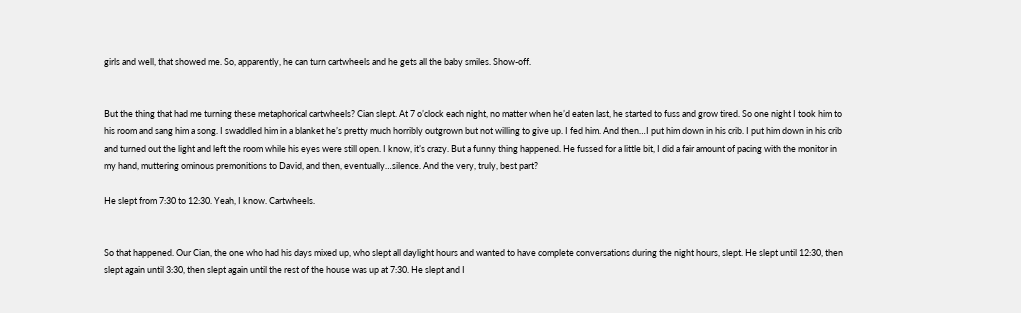girls and well, that showed me. So, apparently, he can turn cartwheels and he gets all the baby smiles. Show-off.


But the thing that had me turning these metaphorical cartwheels? Cian slept. At 7 o’clock each night, no matter when he’d eaten last, he started to fuss and grow tired. So one night I took him to his room and sang him a song. I swaddled him in a blanket he’s pretty much horribly outgrown but not willing to give up. I fed him. And then…I put him down in his crib. I put him down in his crib and turned out the light and left the room while his eyes were still open. I know, it’s crazy. But a funny thing happened. He fussed for a little bit, I did a fair amount of pacing with the monitor in my hand, muttering ominous premonitions to David, and then, eventually…silence. And the very, truly, best part?

He slept from 7:30 to 12:30. Yeah, I know. Cartwheels.


So that happened. Our Cian, the one who had his days mixed up, who slept all daylight hours and wanted to have complete conversations during the night hours, slept. He slept until 12:30, then slept again until 3:30, then slept again until the rest of the house was up at 7:30. He slept and I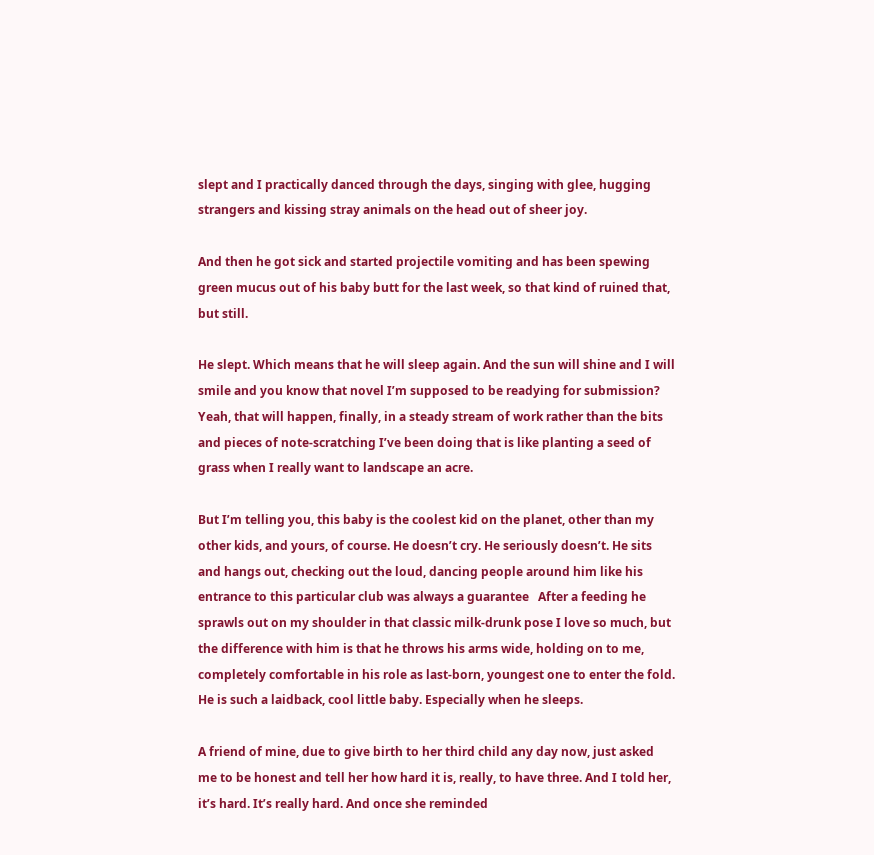slept and I practically danced through the days, singing with glee, hugging strangers and kissing stray animals on the head out of sheer joy.

And then he got sick and started projectile vomiting and has been spewing green mucus out of his baby butt for the last week, so that kind of ruined that, but still.

He slept. Which means that he will sleep again. And the sun will shine and I will smile and you know that novel I’m supposed to be readying for submission? Yeah, that will happen, finally, in a steady stream of work rather than the bits and pieces of note-scratching I’ve been doing that is like planting a seed of grass when I really want to landscape an acre.

But I’m telling you, this baby is the coolest kid on the planet, other than my other kids, and yours, of course. He doesn’t cry. He seriously doesn’t. He sits and hangs out, checking out the loud, dancing people around him like his entrance to this particular club was always a guarantee   After a feeding he sprawls out on my shoulder in that classic milk-drunk pose I love so much, but the difference with him is that he throws his arms wide, holding on to me, completely comfortable in his role as last-born, youngest one to enter the fold. He is such a laidback, cool little baby. Especially when he sleeps.

A friend of mine, due to give birth to her third child any day now, just asked me to be honest and tell her how hard it is, really, to have three. And I told her, it’s hard. It’s really hard. And once she reminded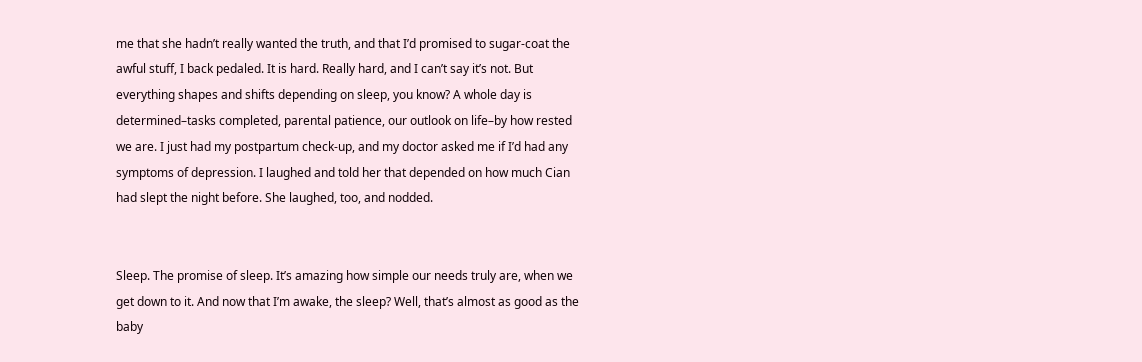me that she hadn’t really wanted the truth, and that I’d promised to sugar-coat the awful stuff, I back pedaled. It is hard. Really hard, and I can’t say it’s not. But everything shapes and shifts depending on sleep, you know? A whole day is determined–tasks completed, parental patience, our outlook on life–by how rested we are. I just had my postpartum check-up, and my doctor asked me if I’d had any symptoms of depression. I laughed and told her that depended on how much Cian had slept the night before. She laughed, too, and nodded.


Sleep. The promise of sleep. It’s amazing how simple our needs truly are, when we get down to it. And now that I’m awake, the sleep? Well, that’s almost as good as the baby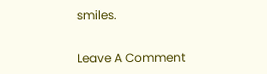smiles.


Leave A Comment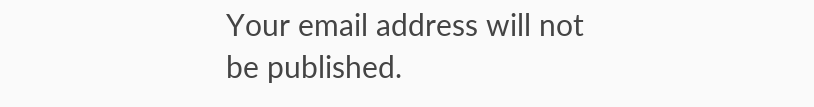Your email address will not be published.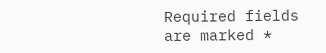Required fields are marked *